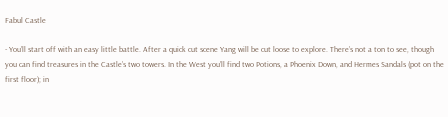Fabul Castle

- You’ll start off with an easy little battle. After a quick cut scene Yang will be cut loose to explore. There’s not a ton to see, though you can find treasures in the Castle’s two towers. In the West you’ll find two Potions, a Phoenix Down, and Hermes Sandals (pot on the first floor); in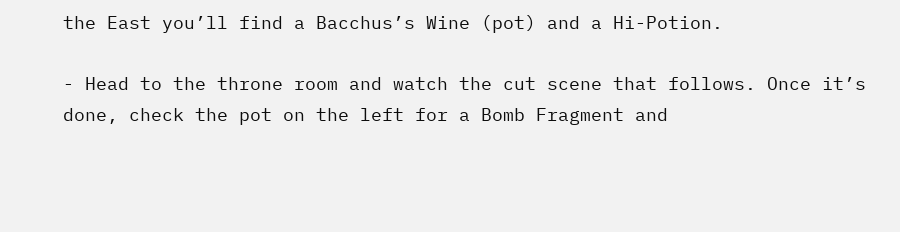the East you’ll find a Bacchus’s Wine (pot) and a Hi-Potion.

- Head to the throne room and watch the cut scene that follows. Once it’s done, check the pot on the left for a Bomb Fragment and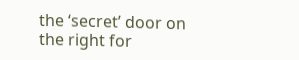the ‘secret’ door on the right for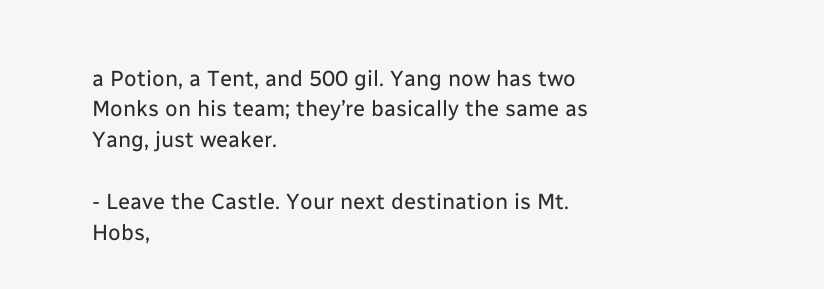a Potion, a Tent, and 500 gil. Yang now has two Monks on his team; they’re basically the same as Yang, just weaker.

- Leave the Castle. Your next destination is Mt. Hobs,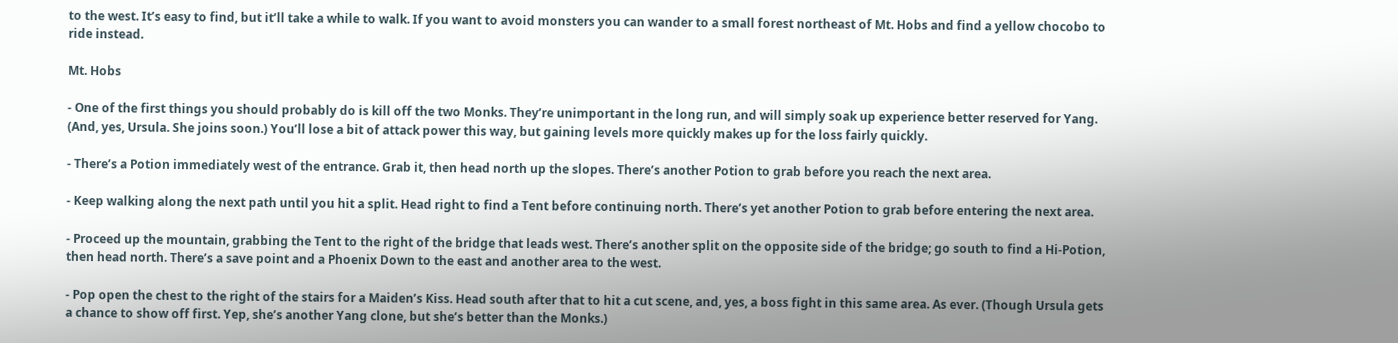to the west. It’s easy to find, but it’ll take a while to walk. If you want to avoid monsters you can wander to a small forest northeast of Mt. Hobs and find a yellow chocobo to ride instead.

Mt. Hobs

- One of the first things you should probably do is kill off the two Monks. They’re unimportant in the long run, and will simply soak up experience better reserved for Yang. (And, yes, Ursula. She joins soon.) You’ll lose a bit of attack power this way, but gaining levels more quickly makes up for the loss fairly quickly.

- There’s a Potion immediately west of the entrance. Grab it, then head north up the slopes. There’s another Potion to grab before you reach the next area.

- Keep walking along the next path until you hit a split. Head right to find a Tent before continuing north. There’s yet another Potion to grab before entering the next area.

- Proceed up the mountain, grabbing the Tent to the right of the bridge that leads west. There’s another split on the opposite side of the bridge; go south to find a Hi-Potion, then head north. There’s a save point and a Phoenix Down to the east and another area to the west.

- Pop open the chest to the right of the stairs for a Maiden’s Kiss. Head south after that to hit a cut scene, and, yes, a boss fight in this same area. As ever. (Though Ursula gets a chance to show off first. Yep, she’s another Yang clone, but she’s better than the Monks.)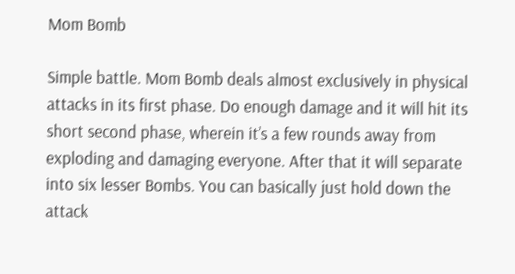Mom Bomb

Simple battle. Mom Bomb deals almost exclusively in physical attacks in its first phase. Do enough damage and it will hit its short second phase, wherein it’s a few rounds away from exploding and damaging everyone. After that it will separate into six lesser Bombs. You can basically just hold down the attack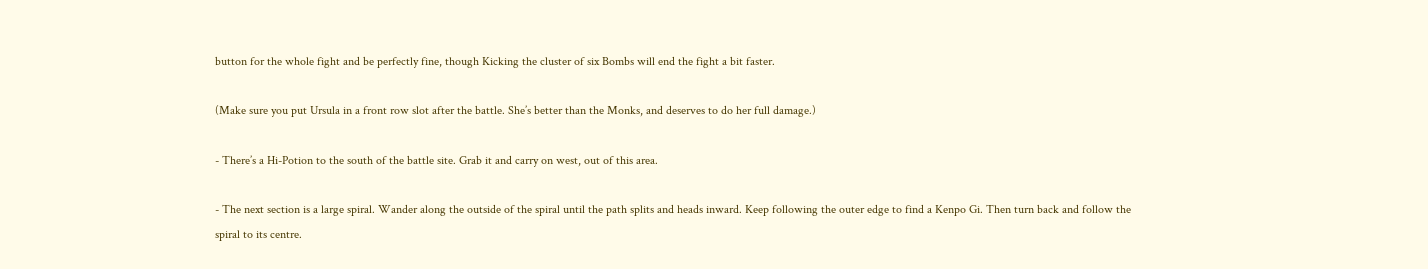button for the whole fight and be perfectly fine, though Kicking the cluster of six Bombs will end the fight a bit faster.

(Make sure you put Ursula in a front row slot after the battle. She’s better than the Monks, and deserves to do her full damage.)

- There’s a Hi-Potion to the south of the battle site. Grab it and carry on west, out of this area.

- The next section is a large spiral. Wander along the outside of the spiral until the path splits and heads inward. Keep following the outer edge to find a Kenpo Gi. Then turn back and follow the spiral to its centre.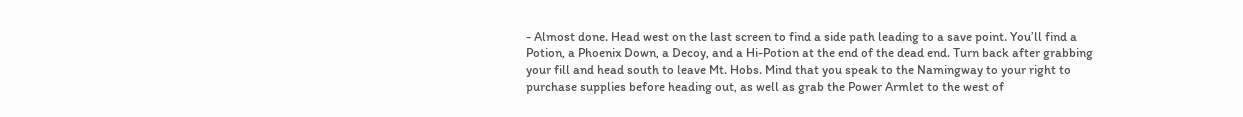- Almost done. Head west on the last screen to find a side path leading to a save point. You’ll find a Potion, a Phoenix Down, a Decoy, and a Hi-Potion at the end of the dead end. Turn back after grabbing your fill and head south to leave Mt. Hobs. Mind that you speak to the Namingway to your right to purchase supplies before heading out, as well as grab the Power Armlet to the west of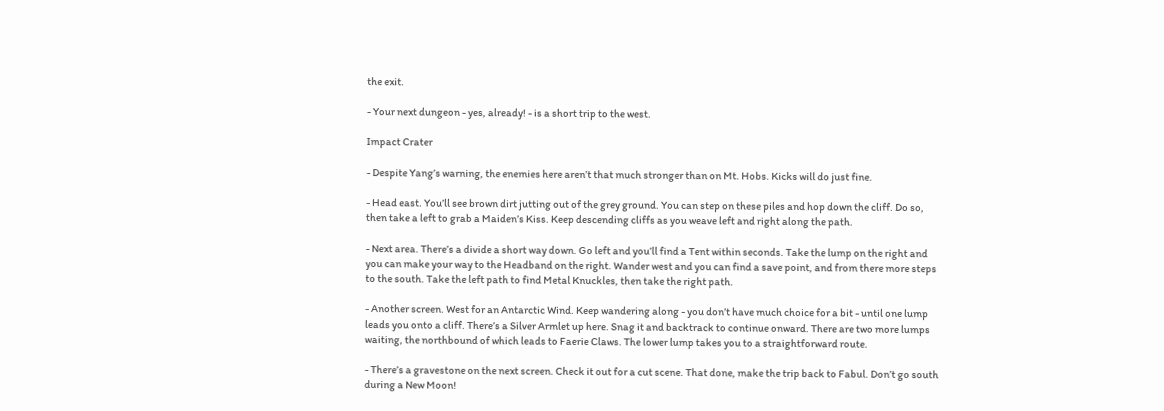the exit.

- Your next dungeon - yes, already! - is a short trip to the west.

Impact Crater

- Despite Yang’s warning, the enemies here aren’t that much stronger than on Mt. Hobs. Kicks will do just fine.

- Head east. You’ll see brown dirt jutting out of the grey ground. You can step on these piles and hop down the cliff. Do so, then take a left to grab a Maiden’s Kiss. Keep descending cliffs as you weave left and right along the path.

- Next area. There’s a divide a short way down. Go left and you’ll find a Tent within seconds. Take the lump on the right and you can make your way to the Headband on the right. Wander west and you can find a save point, and from there more steps to the south. Take the left path to find Metal Knuckles, then take the right path.

- Another screen. West for an Antarctic Wind. Keep wandering along - you don’t have much choice for a bit - until one lump leads you onto a cliff. There’s a Silver Armlet up here. Snag it and backtrack to continue onward. There are two more lumps waiting, the northbound of which leads to Faerie Claws. The lower lump takes you to a straightforward route.

- There’s a gravestone on the next screen. Check it out for a cut scene. That done, make the trip back to Fabul. Don’t go south during a New Moon!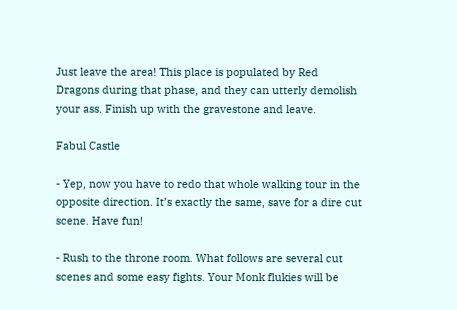Just leave the area! This place is populated by Red Dragons during that phase, and they can utterly demolish your ass. Finish up with the gravestone and leave.

Fabul Castle

- Yep, now you have to redo that whole walking tour in the opposite direction. It’s exactly the same, save for a dire cut scene. Have fun!

- Rush to the throne room. What follows are several cut scenes and some easy fights. Your Monk flukies will be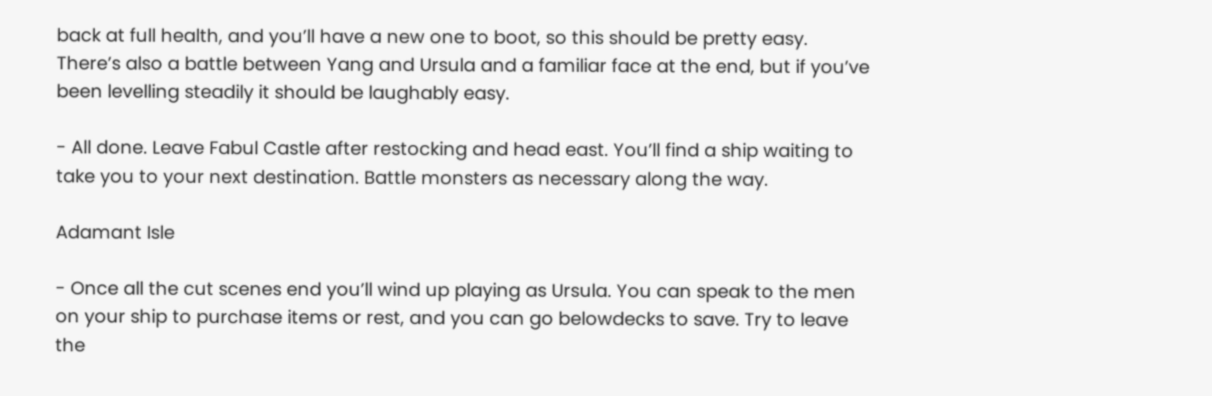back at full health, and you’ll have a new one to boot, so this should be pretty easy. There’s also a battle between Yang and Ursula and a familiar face at the end, but if you’ve been levelling steadily it should be laughably easy.

- All done. Leave Fabul Castle after restocking and head east. You’ll find a ship waiting to take you to your next destination. Battle monsters as necessary along the way.

Adamant Isle

- Once all the cut scenes end you’ll wind up playing as Ursula. You can speak to the men on your ship to purchase items or rest, and you can go belowdecks to save. Try to leave the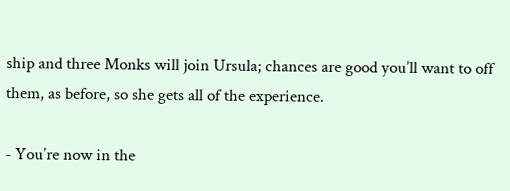ship and three Monks will join Ursula; chances are good you’ll want to off them, as before, so she gets all of the experience.

- You’re now in the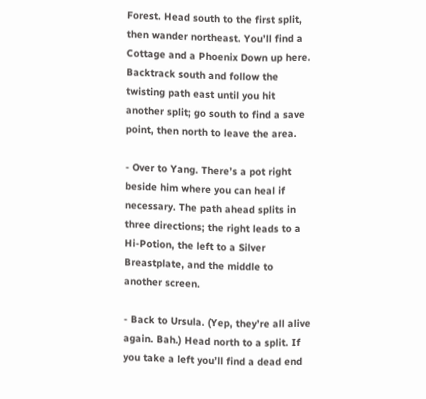Forest. Head south to the first split, then wander northeast. You’ll find a Cottage and a Phoenix Down up here. Backtrack south and follow the twisting path east until you hit another split; go south to find a save point, then north to leave the area.

- Over to Yang. There’s a pot right beside him where you can heal if necessary. The path ahead splits in three directions; the right leads to a Hi-Potion, the left to a Silver Breastplate, and the middle to another screen.

- Back to Ursula. (Yep, they’re all alive again. Bah.) Head north to a split. If you take a left you’ll find a dead end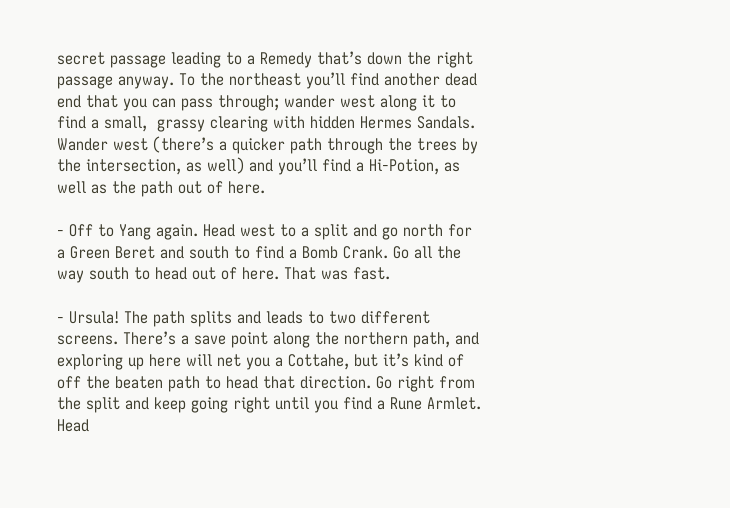secret passage leading to a Remedy that’s down the right passage anyway. To the northeast you’ll find another dead end that you can pass through; wander west along it to find a small,  grassy clearing with hidden Hermes Sandals. Wander west (there’s a quicker path through the trees by the intersection, as well) and you’ll find a Hi-Potion, as well as the path out of here.

- Off to Yang again. Head west to a split and go north for a Green Beret and south to find a Bomb Crank. Go all the way south to head out of here. That was fast.

- Ursula! The path splits and leads to two different screens. There’s a save point along the northern path, and exploring up here will net you a Cottahe, but it’s kind of off the beaten path to head that direction. Go right from the split and keep going right until you find a Rune Armlet. Head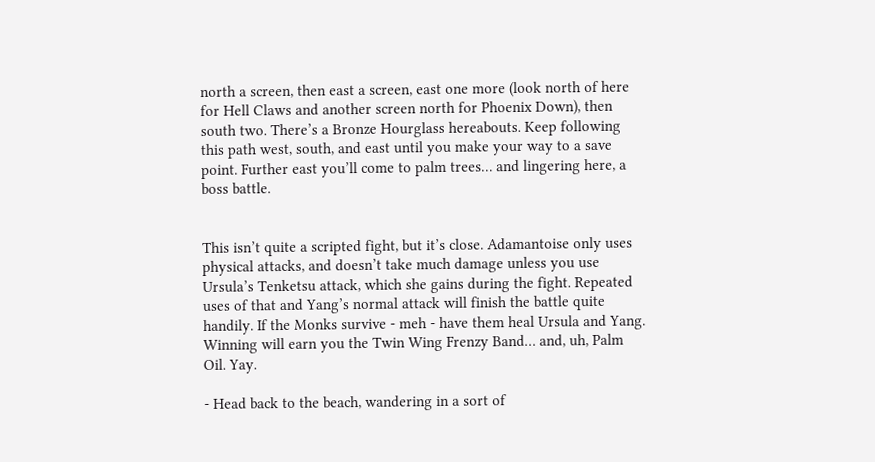north a screen, then east a screen, east one more (look north of here for Hell Claws and another screen north for Phoenix Down), then south two. There’s a Bronze Hourglass hereabouts. Keep following this path west, south, and east until you make your way to a save point. Further east you’ll come to palm trees… and lingering here, a boss battle.


This isn’t quite a scripted fight, but it’s close. Adamantoise only uses physical attacks, and doesn’t take much damage unless you use Ursula’s Tenketsu attack, which she gains during the fight. Repeated uses of that and Yang’s normal attack will finish the battle quite handily. If the Monks survive - meh - have them heal Ursula and Yang. Winning will earn you the Twin Wing Frenzy Band… and, uh, Palm Oil. Yay.

- Head back to the beach, wandering in a sort of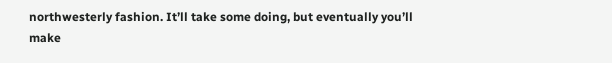northwesterly fashion. It’ll take some doing, but eventually you’ll make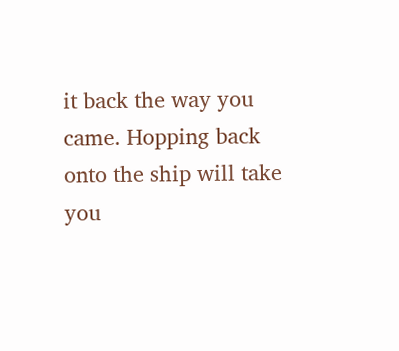it back the way you came. Hopping back onto the ship will take you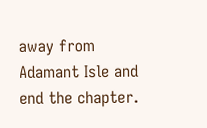away from Adamant Isle and end the chapter.